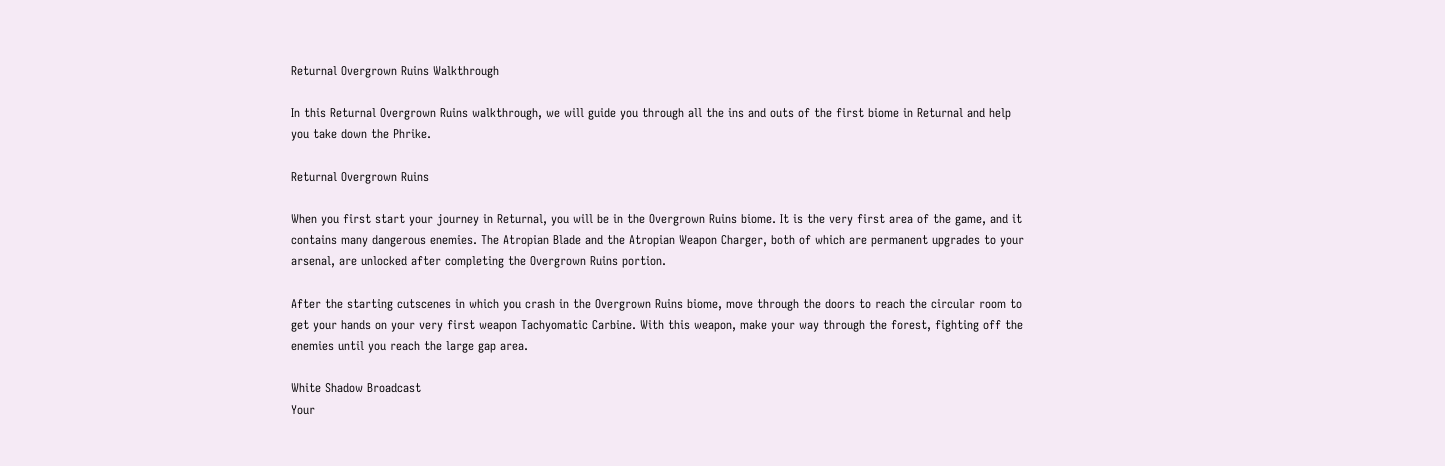Returnal Overgrown Ruins Walkthrough

In this Returnal Overgrown Ruins walkthrough, we will guide you through all the ins and outs of the first biome in Returnal and help you take down the Phrike.

Returnal Overgrown Ruins

When you first start your journey in Returnal, you will be in the Overgrown Ruins biome. It is the very first area of the game, and it contains many dangerous enemies. The Atropian Blade and the Atropian Weapon Charger, both of which are permanent upgrades to your arsenal, are unlocked after completing the Overgrown Ruins portion.

After the starting cutscenes in which you crash in the Overgrown Ruins biome, move through the doors to reach the circular room to get your hands on your very first weapon Tachyomatic Carbine. With this weapon, make your way through the forest, fighting off the enemies until you reach the large gap area.

White Shadow Broadcast
Your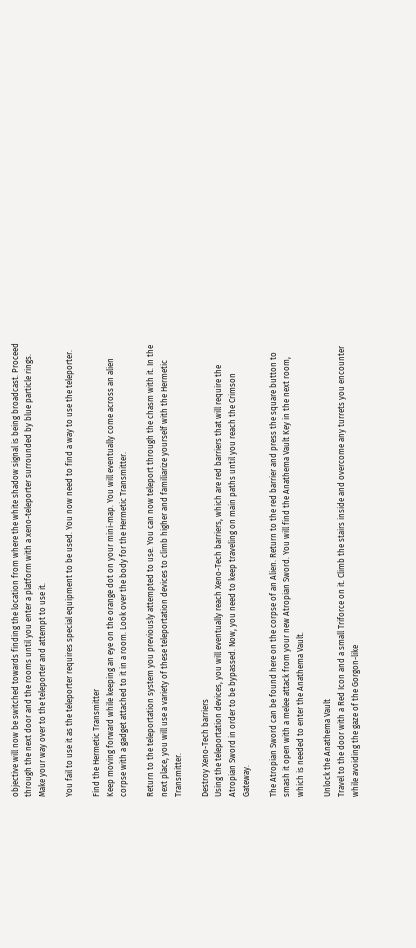objective will now be switched towards finding the location from where the white shadow signal is being broadcast. Proceed through the next door and the rooms until you enter a platform with a xeno-teleporter surrounded by blue particle rings. Make your way over to the teleporter and attempt to use it.

You fail to use it as the teleporter requires special equipment to be used. You now need to find a way to use the teleporter.

Find the Hermetic Transmitter
Keep moving forward while keeping an eye on the orange dot on your mini-map. You will eventually come across an alien corpse with a gadget attached to it in a room. Look over the body for the Hermetic Transmitter.

Return to the teleportation system you previously attempted to use. You can now teleport through the chasm with it. In the next place, you will use a variety of these teleportation devices to climb higher and familiarize yourself with the Hermetic Transmitter.

Destroy Xeno-Tech barriers
Using the teleportation devices, you will eventually reach Xeno-Tech barriers, which are red barriers that will require the Atropian Sword in order to be bypassed. Now, you need to keep traveling on main paths until you reach the Crimson Gateway.

The Atropian Sword can be found here on the corpse of an Alien. Return to the red barrier and press the square button to smash it open with a melee attack from your new Atropian Sword. You will find the Anathema Vault Key in the next room, which is needed to enter the Anathema Vault.

Unlock the Anathema Vault
Travel to the door with a Red Icon and a small Triforce on it. Climb the stairs inside and overcome any turrets you encounter while avoiding the gaze of the Gorgon-like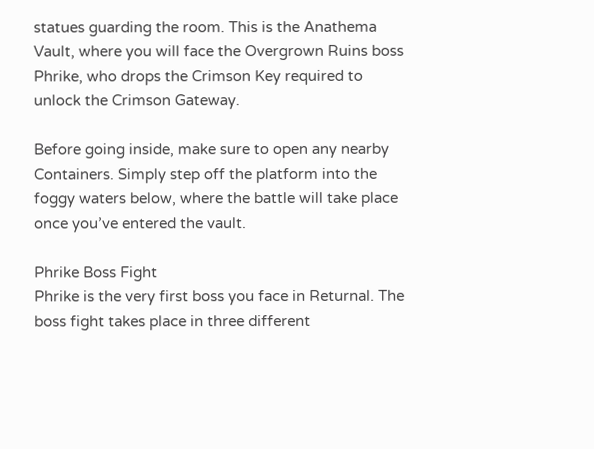statues guarding the room. This is the Anathema Vault, where you will face the Overgrown Ruins boss Phrike, who drops the Crimson Key required to unlock the Crimson Gateway.

Before going inside, make sure to open any nearby Containers. Simply step off the platform into the foggy waters below, where the battle will take place once you’ve entered the vault.

Phrike Boss Fight
Phrike is the very first boss you face in Returnal. The boss fight takes place in three different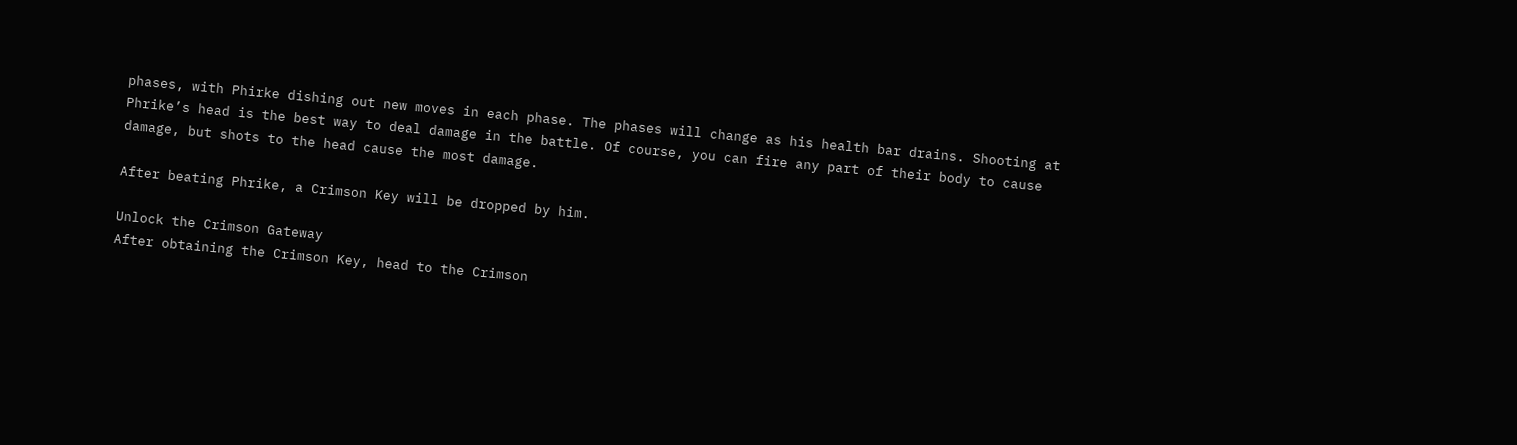phases, with Phirke dishing out new moves in each phase. The phases will change as his health bar drains. Shooting at Phrike’s head is the best way to deal damage in the battle. Of course, you can fire any part of their body to cause damage, but shots to the head cause the most damage.

After beating Phrike, a Crimson Key will be dropped by him.

Unlock the Crimson Gateway
After obtaining the Crimson Key, head to the Crimson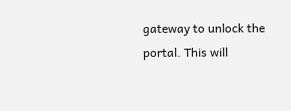gateway to unlock the portal. This will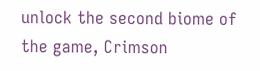unlock the second biome of the game, Crimson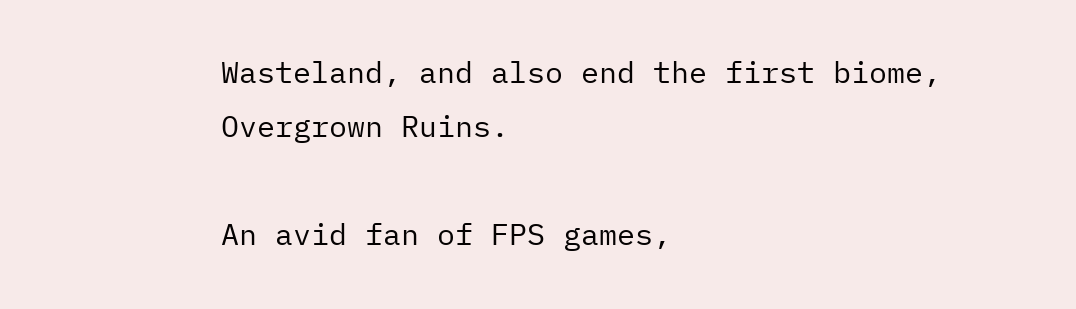Wasteland, and also end the first biome, Overgrown Ruins.

An avid fan of FPS games,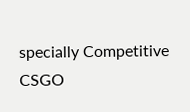specially Competitive CSGO